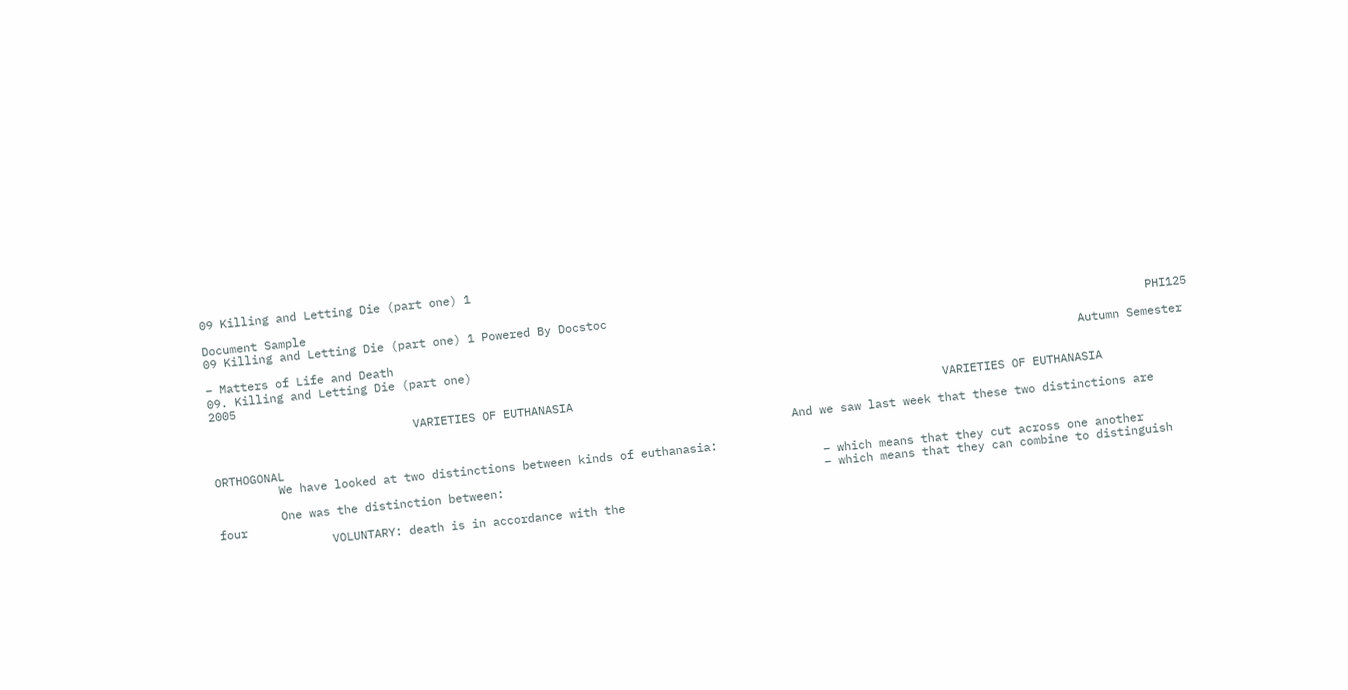09 Killing and Letting Die (part one) 1

Document Sample
09 Killing and Letting Die (part one) 1 Powered By Docstoc
                                                                                                                                       PHI125 – Matters of Life and Death
09. Killing and Letting Die (part one)                                                                                       Autumn Semester 2005

                             VARIETIES OF EUTHANASIA                                                     VARIETIES OF EUTHANASIA

                                                                                   And we saw last week that these two distinctions are ORTHOGONAL
         We have looked at two distinctions between kinds of euthanasia:
                                                                                       – which means that they cut across one another
         One was the distinction between:                                              – which means that they can combine to distinguish four
                VOLUNTARY: death is in accordance with the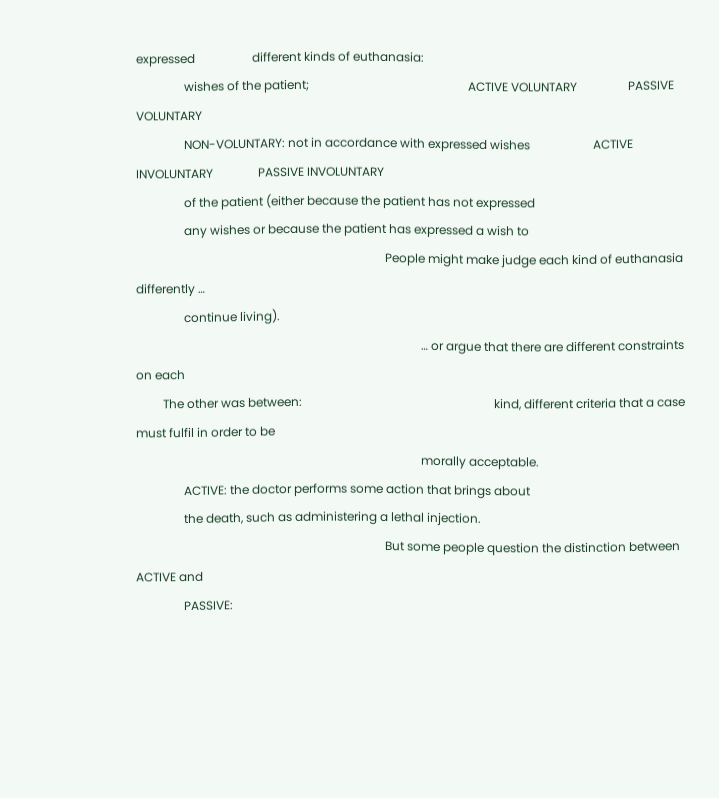expressed                   different kinds of euthanasia:
                wishes of the patient;                                                     ACTIVE VOLUNTARY                 PASSIVE VOLUNTARY
                NON-VOLUNTARY: not in accordance with expressed wishes                     ACTIVE INVOLUNTARY               PASSIVE INVOLUNTARY
                of the patient (either because the patient has not expressed
                any wishes or because the patient has expressed a wish to
                                                                                   People might make judge each kind of euthanasia differently …
                continue living).
                                                                                               … or argue that there are different constraints on each
         The other was between:                                                                kind, different criteria that a case must fulfil in order to be
                                                                                               morally acceptable.
                ACTIVE: the doctor performs some action that brings about
                the death, such as administering a lethal injection.
                                                                                   But some people question the distinction between ACTIVE and
                PASSIVE: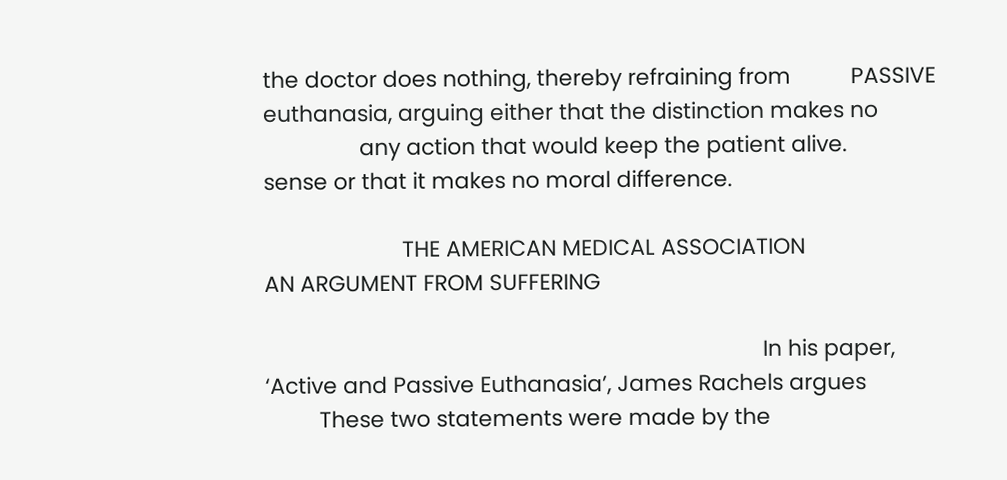the doctor does nothing, thereby refraining from          PASSIVE euthanasia, arguing either that the distinction makes no
                any action that would keep the patient alive.                      sense or that it makes no moral difference.

                       THE AMERICAN MEDICAL ASSOCIATION                                              AN ARGUMENT FROM SUFFERING

                                                                                   In his paper, ‘Active and Passive Euthanasia’, James Rachels argues
         These two statements were made by the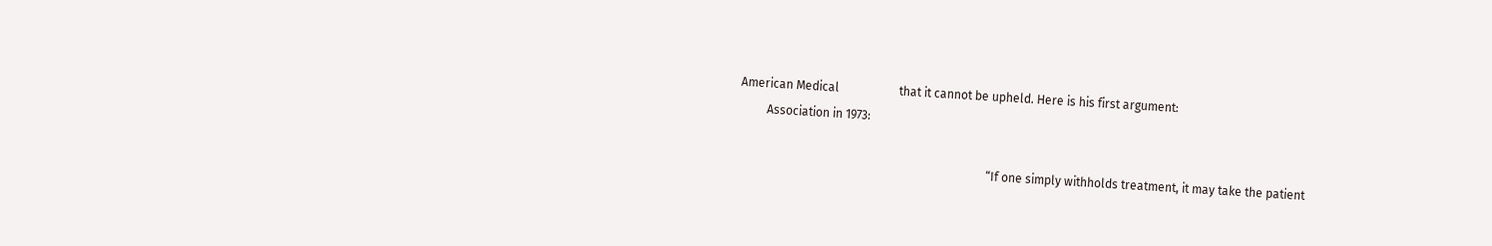American Medical                    that it cannot be upheld. Here is his first argument:
         Association in 1973:

                                                                                   “If one simply withholds treatment, it may take the patient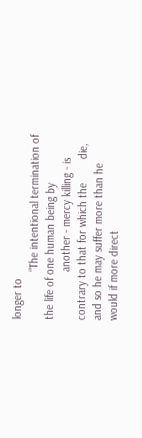longer to
                “The intentional termination of the life of one human being by
                another - mercy killing - is contrary to that for which the        die, and so he may suffer more than he would if more direct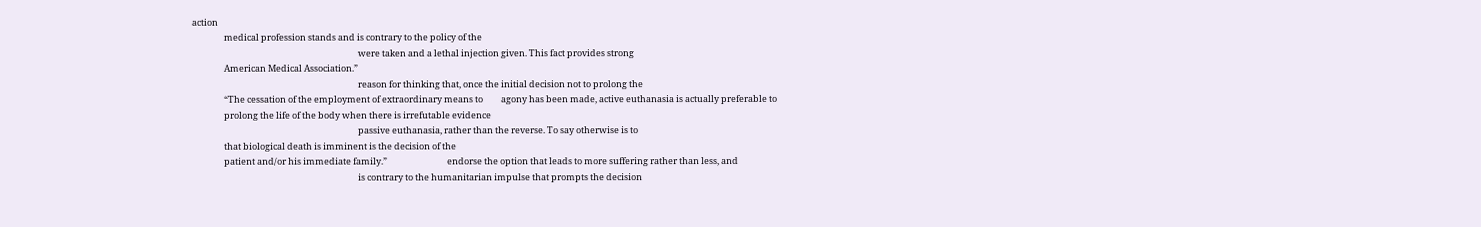action
                medical profession stands and is contrary to the policy of the
                                                                                   were taken and a lethal injection given. This fact provides strong
                American Medical Association.”
                                                                                   reason for thinking that, once the initial decision not to prolong the
                “The cessation of the employment of extraordinary means to         agony has been made, active euthanasia is actually preferable to
                prolong the life of the body when there is irrefutable evidence
                                                                                   passive euthanasia, rather than the reverse. To say otherwise is to
                that biological death is imminent is the decision of the
                patient and/or his immediate family.”                              endorse the option that leads to more suffering rather than less, and
                                                                                   is contrary to the humanitarian impulse that prompts the decision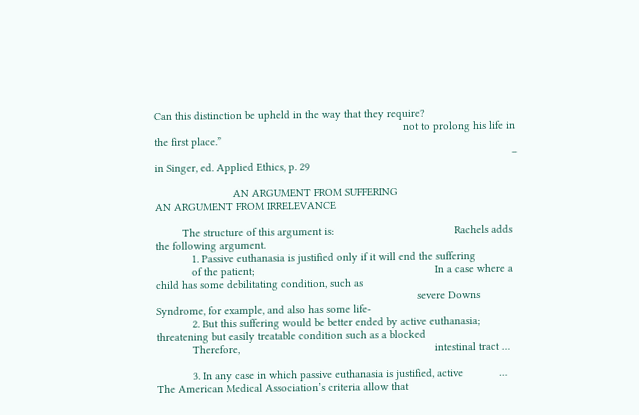Can this distinction be upheld in the way that they require?
                                                                                   not to prolong his life in the first place.”
                                                                                                                       – in Singer, ed. Applied Ethics, p. 29

                          AN ARGUMENT FROM SUFFERING                                                AN ARGUMENT FROM IRRELEVANCE

         The structure of this argument is:                                        Rachels adds the following argument.
            1. Passive euthanasia is justified only if it will end the suffering
            of the patient;                                                            In a case where a child has some debilitating condition, such as
                                                                                       severe Downs Syndrome, for example, and also has some life-
            2. But this suffering would be better ended by active euthanasia;          threatening but easily treatable condition such as a blocked
            Therefore,                                                                 intestinal tract …

            3. In any case in which passive euthanasia is justified, active            … The American Medical Association’s criteria allow that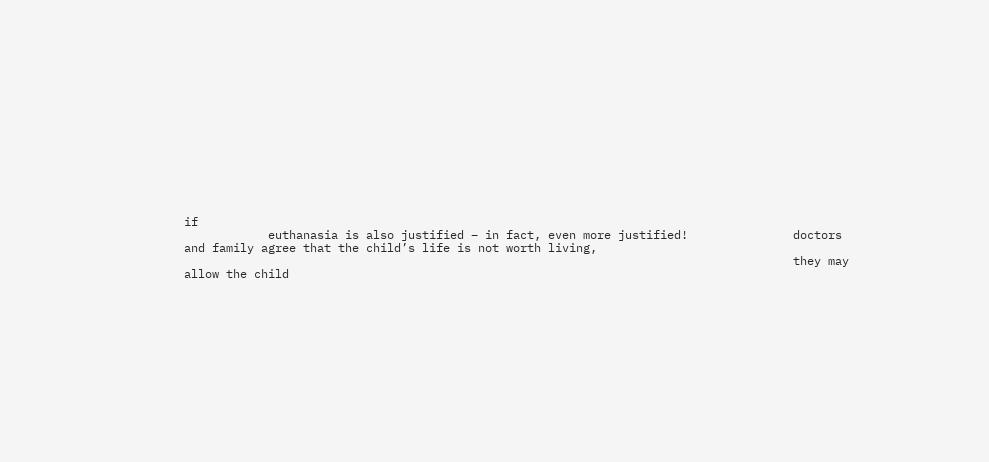if
            euthanasia is also justified – in fact, even more justified!               doctors and family agree that the child’s life is not worth living,
                                                                                       they may allow the child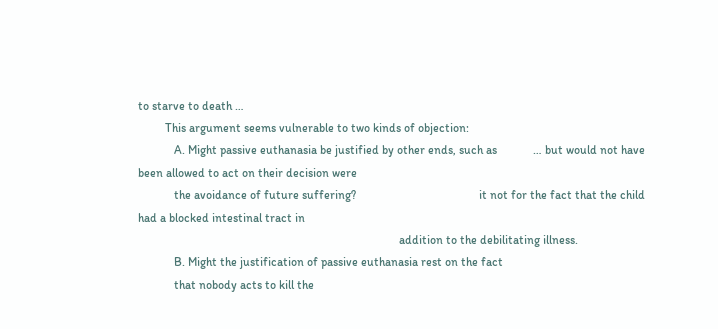to starve to death …
         This argument seems vulnerable to two kinds of objection:
            A. Might passive euthanasia be justified by other ends, such as            … but would not have been allowed to act on their decision were
            the avoidance of future suffering?                                         it not for the fact that the child had a blocked intestinal tract in
                                                                                       addition to the debilitating illness.
            B. Might the justification of passive euthanasia rest on the fact
            that nobody acts to kill the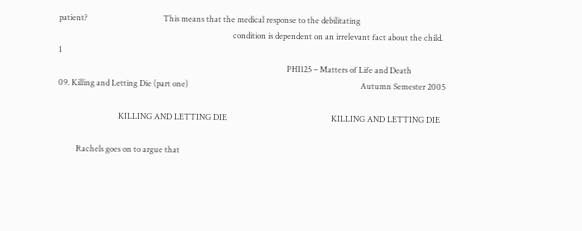patient?                                      This means that the medical response to the debilitating
                                                                                       condition is dependent on an irrelevant fact about the child.                                                                                                                                       1
                                                                                                                  PHI125 – Matters of Life and Death
09. Killing and Letting Die (part one)                                                                                      Autumn Semester 2005

                              KILLING AND LETTING DIE                                                    KILLING AND LETTING DIE

         Rachels goes on to argue that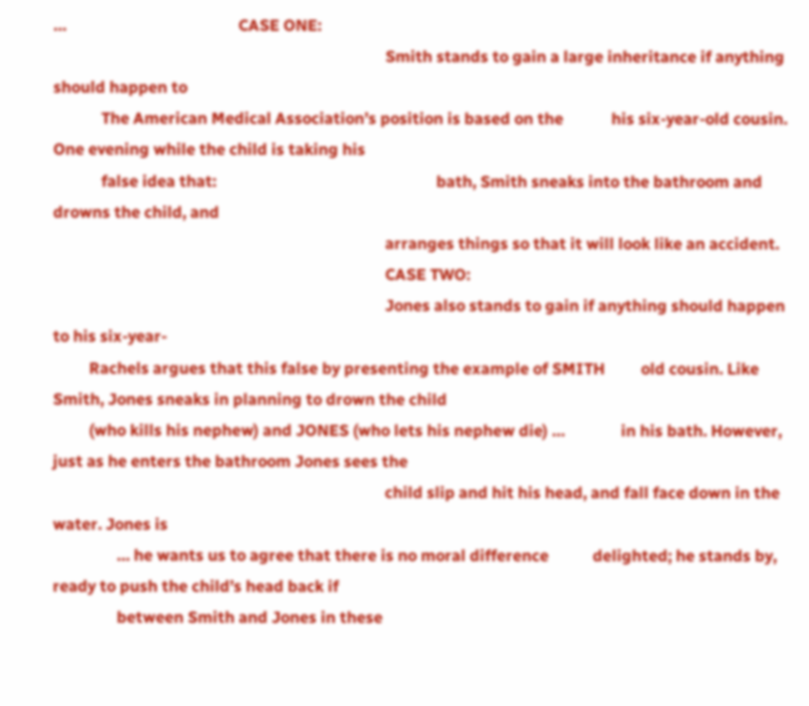…                                           CASE ONE:
                                                                                   Smith stands to gain a large inheritance if anything should happen to
            The American Medical Association’s position is based on the            his six-year-old cousin. One evening while the child is taking his
            false idea that:                                                       bath, Smith sneaks into the bathroom and drowns the child, and
                                                                                   arranges things so that it will look like an accident.
                                                                                   CASE TWO:
                                                                                   Jones also stands to gain if anything should happen to his six-year-
         Rachels argues that this false by presenting the example of SMITH         old cousin. Like Smith, Jones sneaks in planning to drown the child
         (who kills his nephew) and JONES (who lets his nephew die) …              in his bath. However, just as he enters the bathroom Jones sees the
                                                                                   child slip and hit his head, and fall face down in the water. Jones is
                … he wants us to agree that there is no moral difference           delighted; he stands by, ready to push the child’s head back if
                between Smith and Jones in these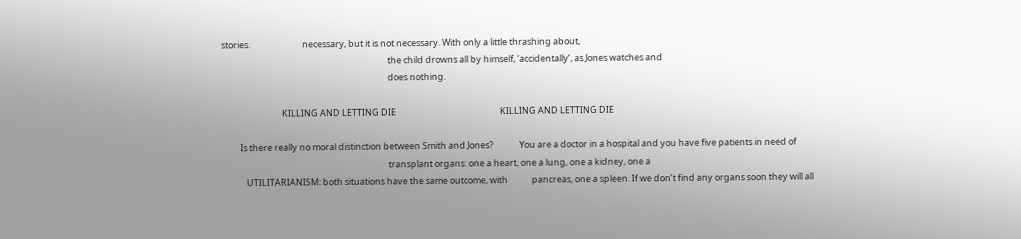stories.                          necessary, but it is not necessary. With only a little thrashing about,
                                                                                   the child drowns all by himself, ‘accidentally’, as Jones watches and
                                                                                   does nothing.

                              KILLING AND LETTING DIE                                                    KILLING AND LETTING DIE

         Is there really no moral distinction between Smith and Jones?             You are a doctor in a hospital and you have five patients in need of
                                                                                   transplant organs: one a heart, one a lung, one a kidney, one a
            UTILITARIANISM: both situations have the same outcome, with            pancreas, one a spleen. If we don’t find any organs soon they will all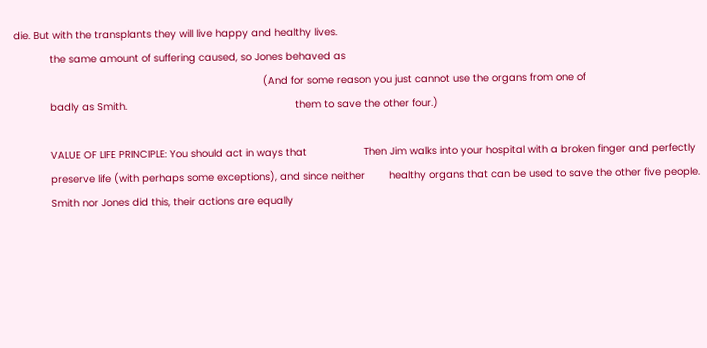die. But with the transplants they will live happy and healthy lives.
            the same amount of suffering caused, so Jones behaved as
                                                                                   (And for some reason you just cannot use the organs from one of
            badly as Smith.                                                        them to save the other four.)

            VALUE OF LIFE PRINCIPLE: You should act in ways that                   Then Jim walks into your hospital with a broken finger and perfectly
            preserve life (with perhaps some exceptions), and since neither        healthy organs that can be used to save the other five people.
            Smith nor Jones did this, their actions are equally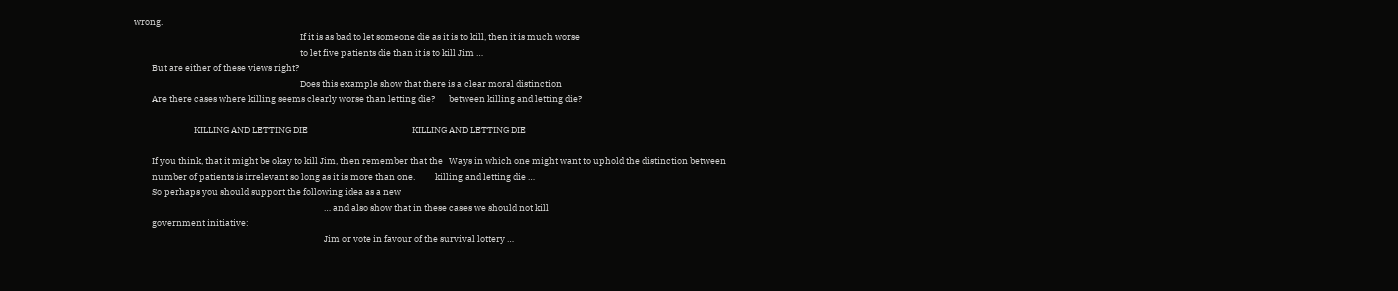wrong.
                                                                                   If it is as bad to let someone die as it is to kill, then it is much worse
                                                                                   to let five patients die than it is to kill Jim …
         But are either of these views right?
                                                                                   Does this example show that there is a clear moral distinction
         Are there cases where killing seems clearly worse than letting die?       between killing and letting die?

                              KILLING AND LETTING DIE                                                    KILLING AND LETTING DIE

         If you think, that it might be okay to kill Jim, then remember that the   Ways in which one might want to uphold the distinction between
         number of patients is irrelevant so long as it is more than one.          killing and letting die …
         So perhaps you should support the following idea as a new
                                                                                               … and also show that in these cases we should not kill
         government initiative:
                                                                                               Jim or vote in favour of the survival lottery …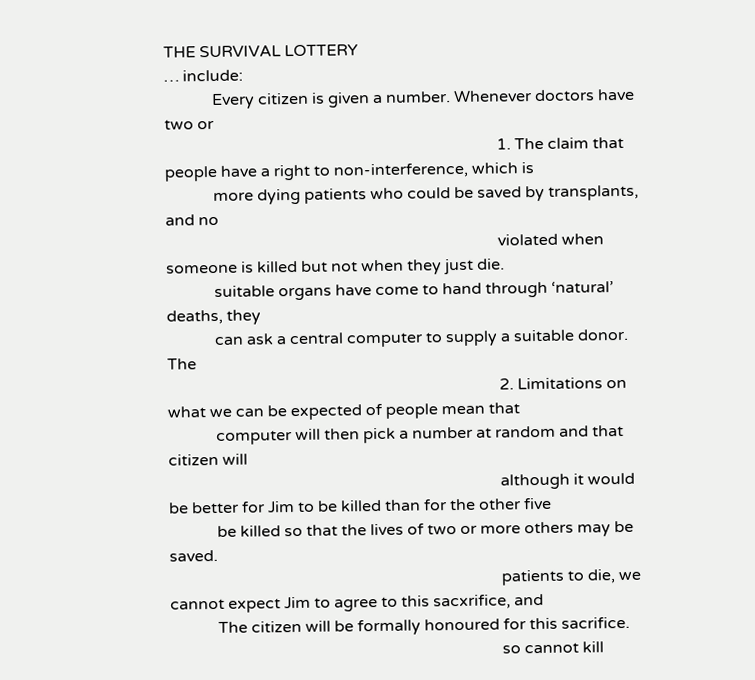THE SURVIVAL LOTTERY                                                                                                                    … include:
            Every citizen is given a number. Whenever doctors have two or
                                                                                   1. The claim that people have a right to non-interference, which is
            more dying patients who could be saved by transplants, and no
                                                                                   violated when someone is killed but not when they just die.
            suitable organs have come to hand through ‘natural’ deaths, they
            can ask a central computer to supply a suitable donor. The
                                                                                   2. Limitations on what we can be expected of people mean that
            computer will then pick a number at random and that citizen will
                                                                                   although it would be better for Jim to be killed than for the other five
            be killed so that the lives of two or more others may be saved.
                                                                                   patients to die, we cannot expect Jim to agree to this sacxrifice, and
            The citizen will be formally honoured for this sacrifice.
                                                                                   so cannot kill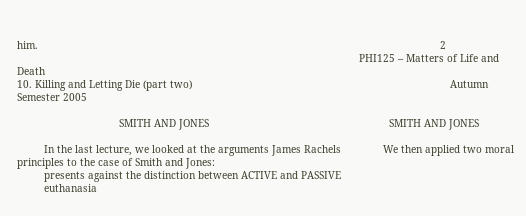him.                                                                                                                                      2
                                                                                                                  PHI125 – Matters of Life and Death
10. Killing and Letting Die (part two)                                                                                      Autumn Semester 2005

                                  SMITH AND JONES                                                            SMITH AND JONES

         In the last lecture, we looked at the arguments James Rachels              We then applied two moral principles to the case of Smith and Jones:
         presents against the distinction between ACTIVE and PASSIVE
         euthanasia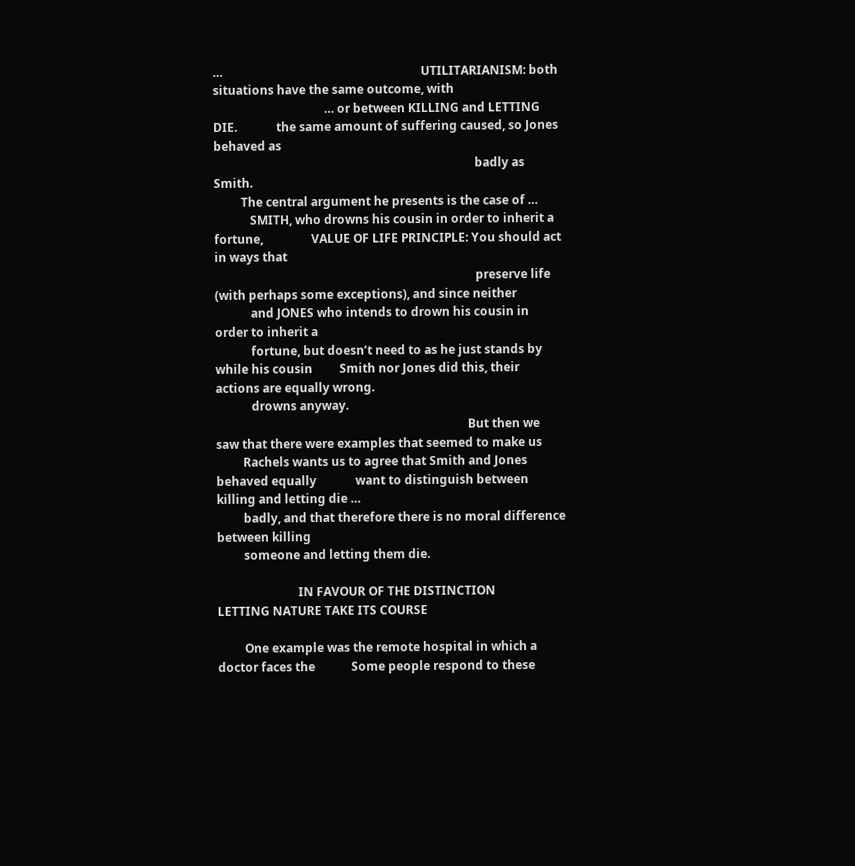…                                                                  UTILITARIANISM: both situations have the same outcome, with
                                     … or between KILLING and LETTING DIE.             the same amount of suffering caused, so Jones behaved as
                                                                                       badly as Smith.
         The central argument he presents is the case of …
            SMITH, who drowns his cousin in order to inherit a fortune,                VALUE OF LIFE PRINCIPLE: You should act in ways that
                                                                                       preserve life (with perhaps some exceptions), and since neither
            and JONES who intends to drown his cousin in order to inherit a
            fortune, but doesn’t need to as he just stands by while his cousin         Smith nor Jones did this, their actions are equally wrong.
            drowns anyway.
                                                                                    But then we saw that there were examples that seemed to make us
         Rachels wants us to agree that Smith and Jones behaved equally             want to distinguish between killing and letting die …
         badly, and that therefore there is no moral difference between killing
         someone and letting them die.

                           IN FAVOUR OF THE DISTINCTION                                            LETTING NATURE TAKE ITS COURSE

         One example was the remote hospital in which a doctor faces the            Some people respond to these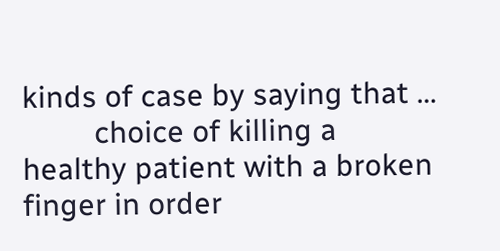kinds of case by saying that …
         choice of killing a healthy patient with a broken finger in order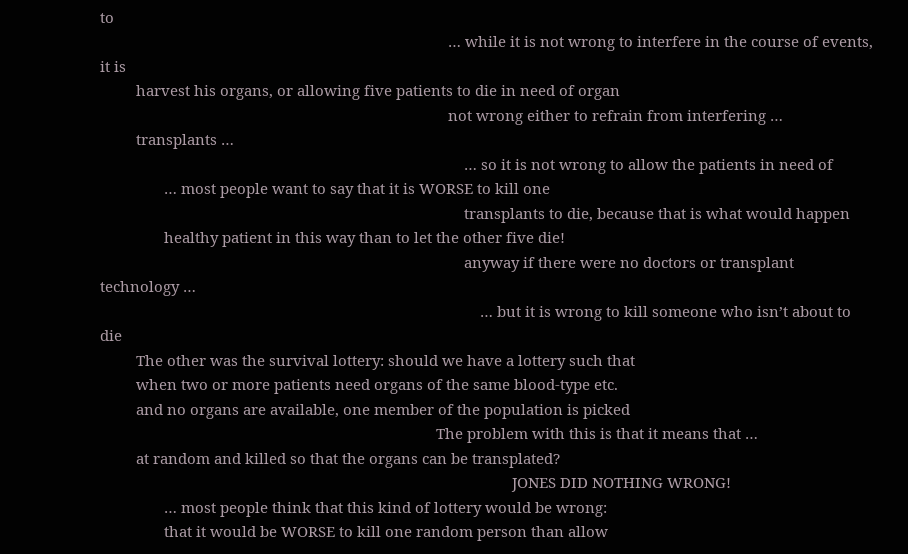to
                                                                                       … while it is not wrong to interfere in the course of events, it is
         harvest his organs, or allowing five patients to die in need of organ
                                                                                       not wrong either to refrain from interfering …
         transplants …
                                                                                           … so it is not wrong to allow the patients in need of
                … most people want to say that it is WORSE to kill one
                                                                                           transplants to die, because that is what would happen
                healthy patient in this way than to let the other five die!
                                                                                           anyway if there were no doctors or transplant technology …
                                                                                               … but it is wrong to kill someone who isn’t about to die
         The other was the survival lottery: should we have a lottery such that
         when two or more patients need organs of the same blood-type etc.
         and no organs are available, one member of the population is picked
                                                                                    The problem with this is that it means that …
         at random and killed so that the organs can be transplated?
                                                                                                       JONES DID NOTHING WRONG!
                … most people think that this kind of lottery would be wrong:
                that it would be WORSE to kill one random person than allow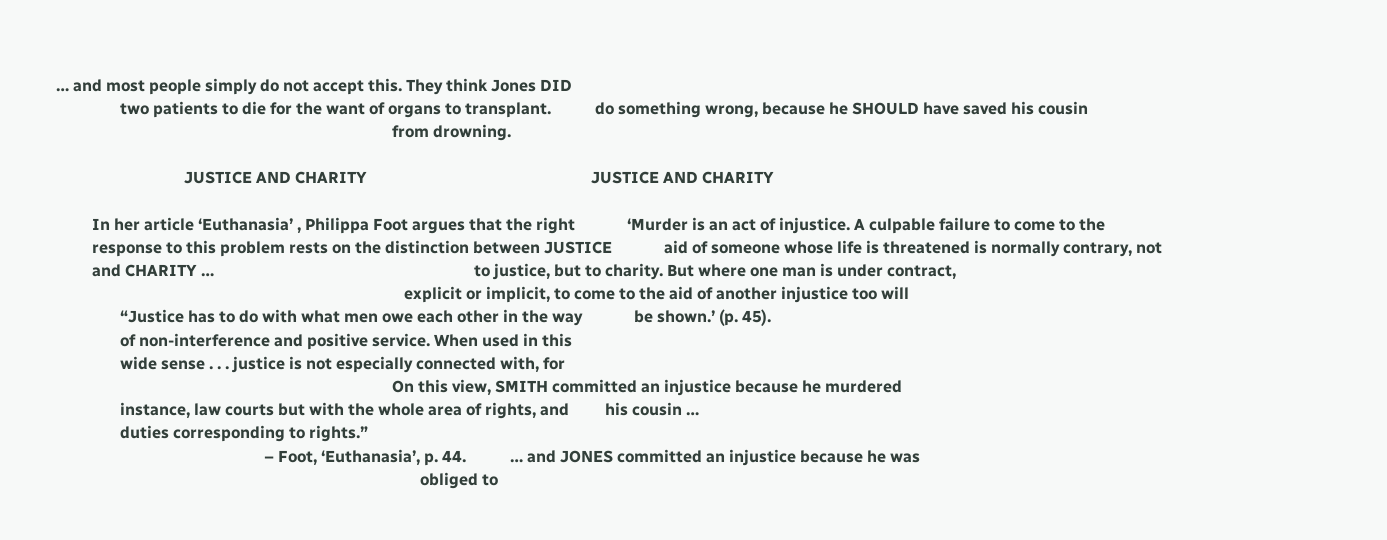… and most people simply do not accept this. They think Jones DID
                two patients to die for the want of organs to transplant.           do something wrong, because he SHOULD have saved his cousin
                                                                                    from drowning.

                                JUSTICE AND CHARITY                                                        JUSTICE AND CHARITY

         In her article ‘Euthanasia’ , Philippa Foot argues that the right             ‘Murder is an act of injustice. A culpable failure to come to the
         response to this problem rests on the distinction between JUSTICE             aid of someone whose life is threatened is normally contrary, not
         and CHARITY …                                                                 to justice, but to charity. But where one man is under contract,
                                                                                       explicit or implicit, to come to the aid of another injustice too will
                “Justice has to do with what men owe each other in the way             be shown.’ (p. 45).
                of non-interference and positive service. When used in this
                wide sense . . . justice is not especially connected with, for
                                                                                    On this view, SMITH committed an injustice because he murdered
                instance, law courts but with the whole area of rights, and         his cousin …
                duties corresponding to rights.”
                                                    – Foot, ‘Euthanasia’, p. 44.           … and JONES committed an injustice because he was
                                                                                           obliged to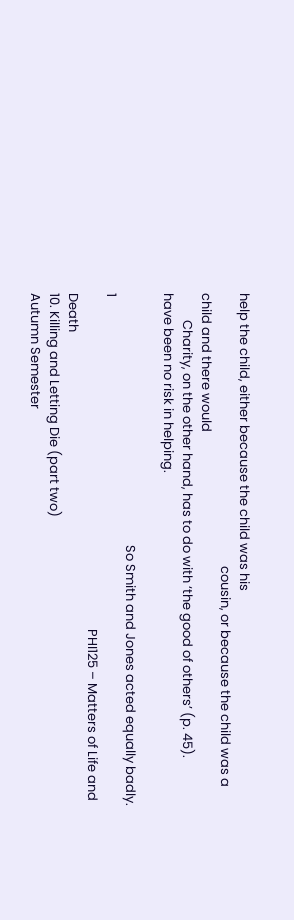help the child, either because the child was his
                                                                                           cousin, or because the child was a child and there would
         Charity, on the other hand, has to do with ‘the good of others’ (p. 45).          have been no risk in helping.

                                                                                    So Smith and Jones acted equally badly.                                                                                                                                      1
                                                                                                                PHI125 – Matters of Life and Death
10. Killing and Letting Die (part two)                                                                                    Autumn Semester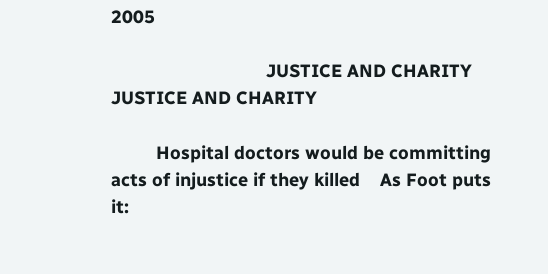2005

                               JUSTICE AND CHARITY                                                        JUSTICE AND CHARITY

         Hospital doctors would be committing acts of injustice if they killed    As Foot puts it: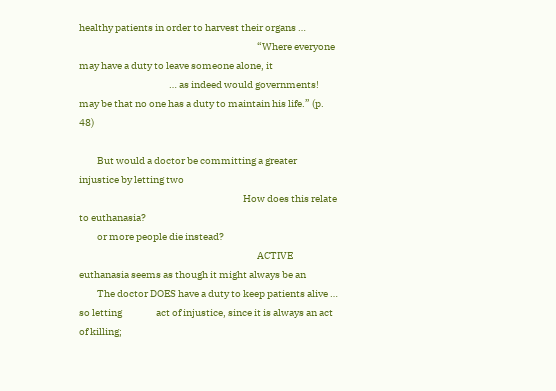healthy patients in order to harvest their organs …
                                                                                         “Where everyone may have a duty to leave someone alone, it
                                             … as indeed would governments!              may be that no one has a duty to maintain his life.” (p. 48)

         But would a doctor be committing a greater injustice by letting two
                                                                                  How does this relate to euthanasia?
         or more people die instead?
                                                                                         ACTIVE euthanasia seems as though it might always be an
         The doctor DOES have a duty to keep patients alive … so letting                 act of injustice, since it is always an act of killing;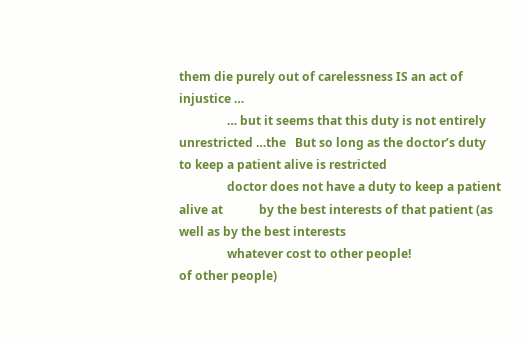them die purely out of carelessness IS an act of injustice …
                … but it seems that this duty is not entirely unrestricted …the   But so long as the doctor’s duty to keep a patient alive is restricted
                doctor does not have a duty to keep a patient alive at            by the best interests of that patient (as well as by the best interests
                whatever cost to other people!                                    of other people)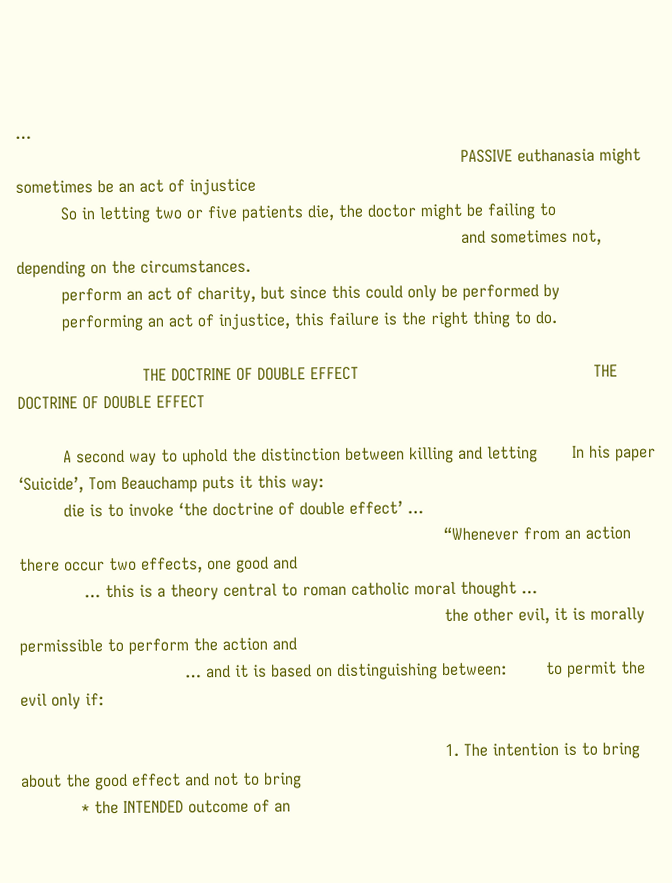…
                                                                                         PASSIVE euthanasia might sometimes be an act of injustice
         So in letting two or five patients die, the doctor might be failing to
                                                                                         and sometimes not, depending on the circumstances.
         perform an act of charity, but since this could only be performed by
         performing an act of injustice, this failure is the right thing to do.

                         THE DOCTRINE OF DOUBLE EFFECT                                               THE DOCTRINE OF DOUBLE EFFECT

         A second way to uphold the distinction between killing and letting       In his paper ‘Suicide’, Tom Beauchamp puts it this way:
         die is to invoke ‘the doctrine of double effect’ …
                                                                                     “Whenever from an action there occur two effects, one good and
             … this is a theory central to roman catholic moral thought …
                                                                                     the other evil, it is morally permissible to perform the action and
                                 … and it is based on distinguishing between:        to permit the evil only if:

                                                                                     1. The intention is to bring about the good effect and not to bring
            * the INTENDED outcome of an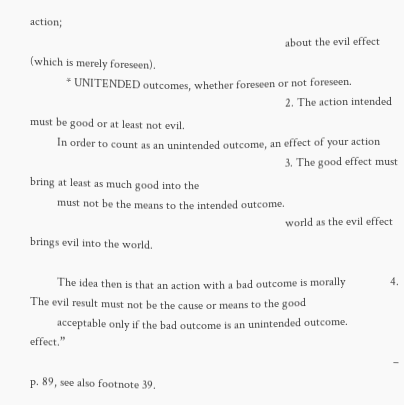action;
                                                                                     about the evil effect (which is merely foreseen).
            * UNITENDED outcomes, whether foreseen or not foreseen.
                                                                                     2. The action intended must be good or at least not evil.
         In order to count as an unintended outcome, an effect of your action
                                                                                     3. The good effect must bring at least as much good into the
         must not be the means to the intended outcome.
                                                                                     world as the evil effect brings evil into the world.

         The idea then is that an action with a bad outcome is morally               4. The evil result must not be the cause or means to the good
         acceptable only if the bad outcome is an unintended outcome.                effect.”
                                                                                                                         – p. 89, see also footnote 39.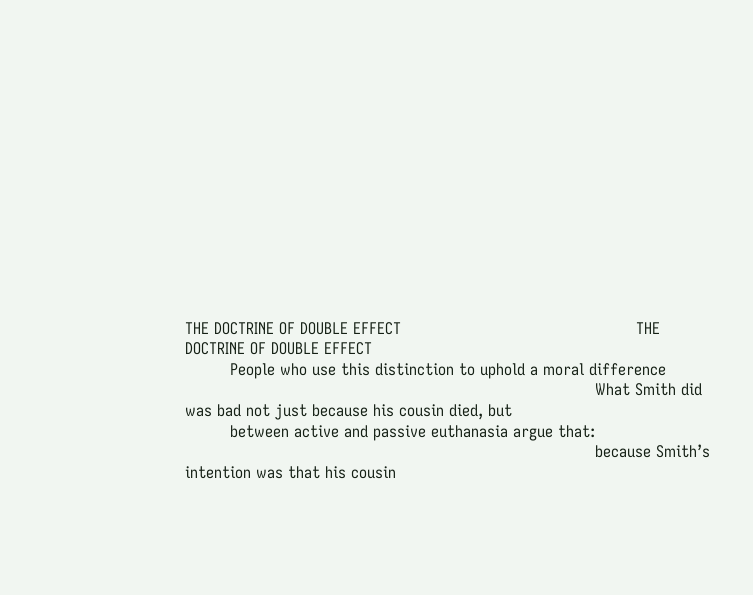THE DOCTRINE OF DOUBLE EFFECT                                               THE DOCTRINE OF DOUBLE EFFECT
         People who use this distinction to uphold a moral difference
                                                                                  What Smith did was bad not just because his cousin died, but
         between active and passive euthanasia argue that:
                                                                                  because Smith’s intention was that his cousin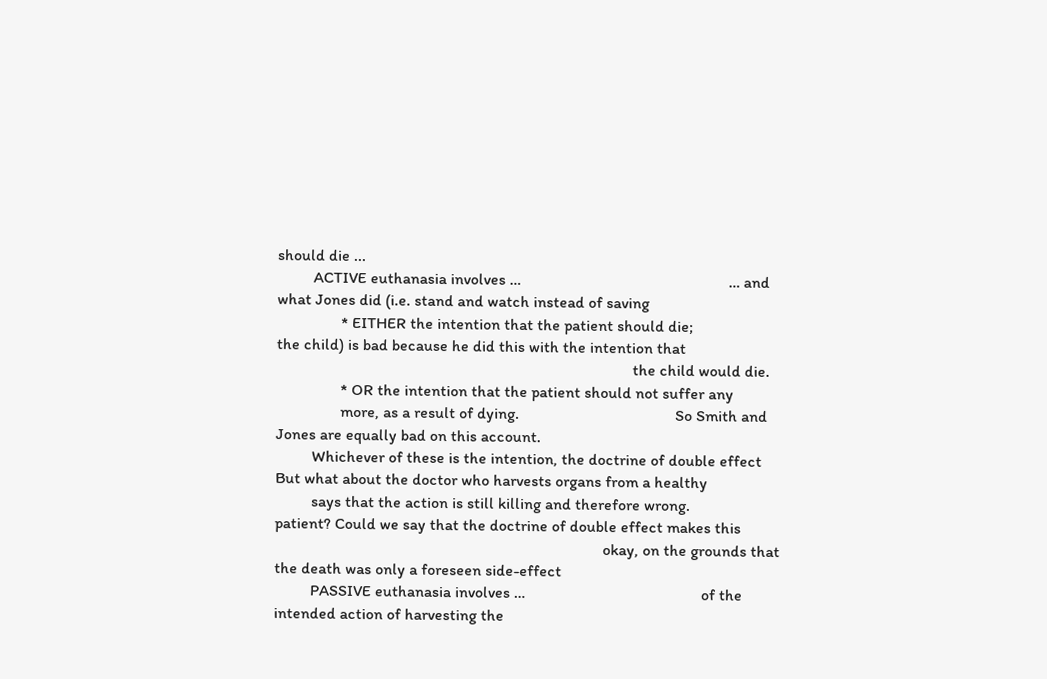should die ...
         ACTIVE euthanasia involves …                                                    … and what Jones did (i.e. stand and watch instead of saving
                * EITHER the intention that the patient should die;                      the child) is bad because he did this with the intention that
                                                                                         the child would die.
                * OR the intention that the patient should not suffer any
                more, as a result of dying.                                       So Smith and Jones are equally bad on this account.
         Whichever of these is the intention, the doctrine of double effect       But what about the doctor who harvests organs from a healthy
         says that the action is still killing and therefore wrong.               patient? Could we say that the doctrine of double effect makes this
                                                                                  okay, on the grounds that the death was only a foreseen side-effect
         PASSIVE euthanasia involves …                                            of the intended action of harvesting the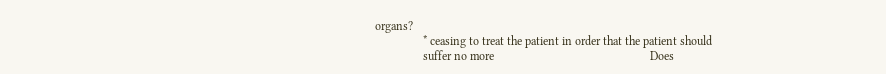organs?
                * ceasing to treat the patient in order that the patient should
                suffer no more                                                    Does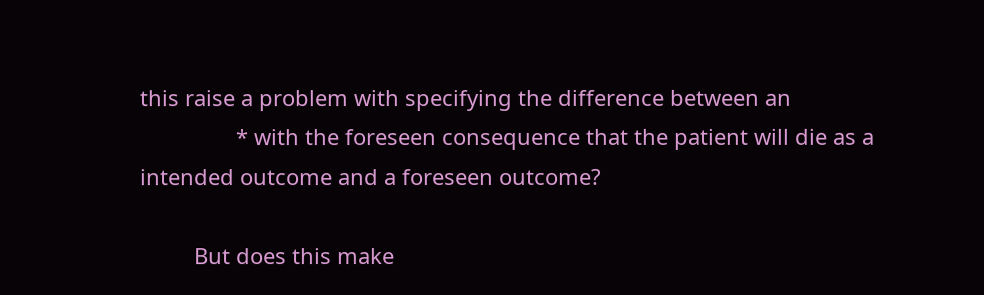this raise a problem with specifying the difference between an
                * with the foreseen consequence that the patient will die as a    intended outcome and a foreseen outcome?

         But does this make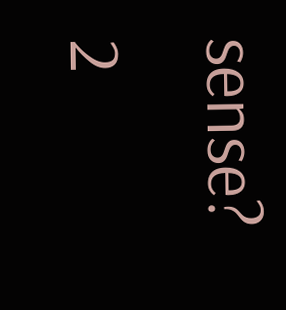sense?                                                                                                                                  2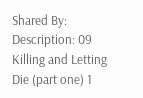Shared By:
Description: 09 Killing and Letting Die (part one) 1